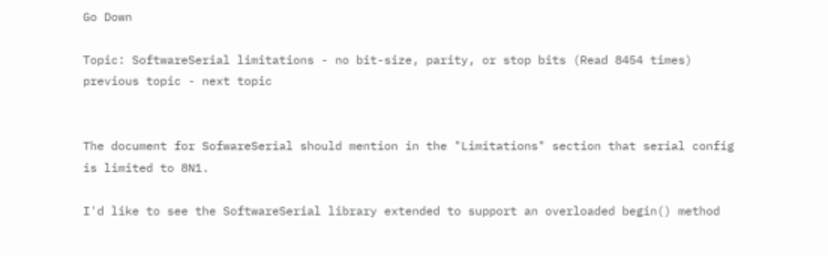Go Down

Topic: SoftwareSerial limitations - no bit-size, parity, or stop bits (Read 8454 times) previous topic - next topic


The document for SofwareSerial should mention in the "Limitations" section that serial config is limited to 8N1.

I'd like to see the SoftwareSerial library extended to support an overloaded begin() method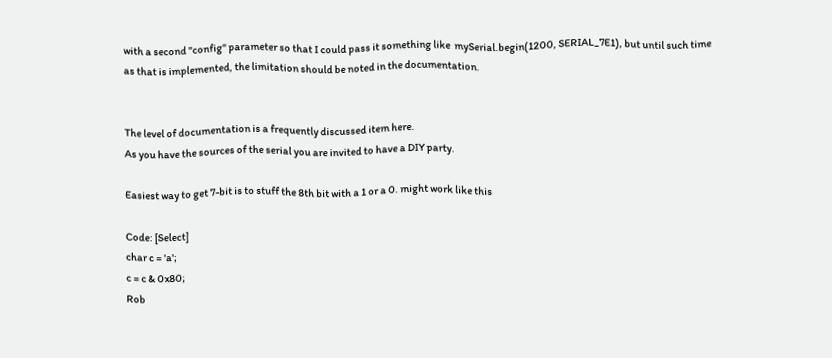with a second "config" parameter so that I could pass it something like  mySerial.begin(1200, SERIAL_7E1), but until such time as that is implemented, the limitation should be noted in the documentation.


The level of documentation is a frequently discussed item here.
As you have the sources of the serial you are invited to have a DIY party.

Easiest way to get 7-bit is to stuff the 8th bit with a 1 or a 0. might work like this

Code: [Select]
char c = 'a';
c = c & 0x80;
Rob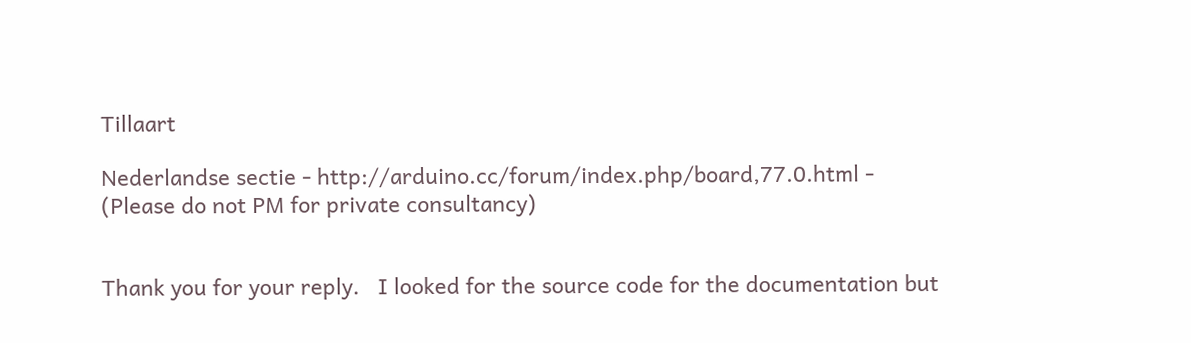Tillaart

Nederlandse sectie - http://arduino.cc/forum/index.php/board,77.0.html -
(Please do not PM for private consultancy)


Thank you for your reply.   I looked for the source code for the documentation but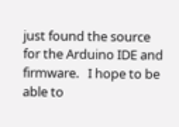just found the source for the Arduino IDE and firmware.   I hope to be able to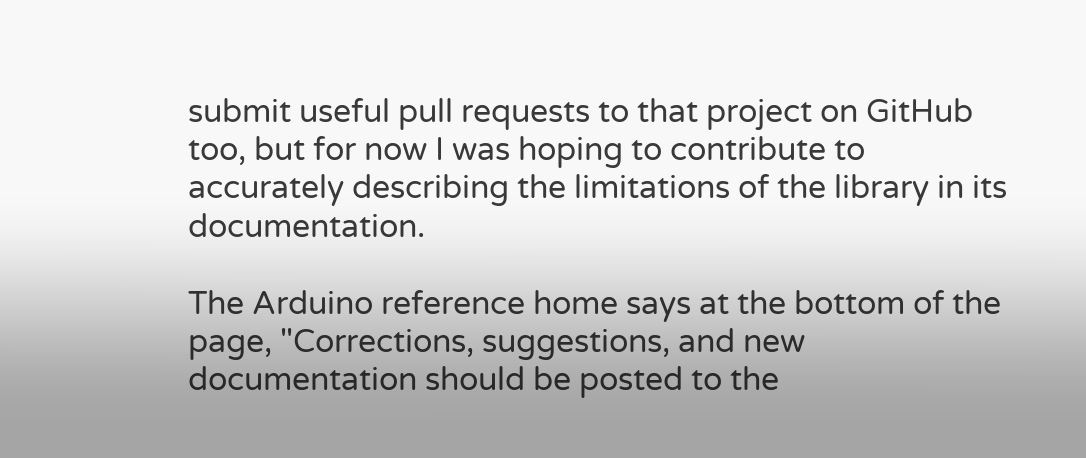submit useful pull requests to that project on GitHub too, but for now I was hoping to contribute to accurately describing the limitations of the library in its documentation.

The Arduino reference home says at the bottom of the page, "Corrections, suggestions, and new documentation should be posted to the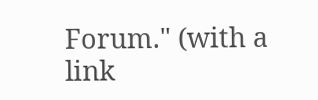Forum." (with a link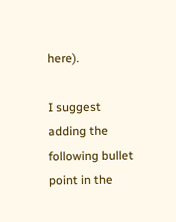here).

I suggest adding the following bullet point in the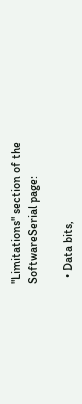"Limitations" section of the SoftwareSerial page:

  • Data bits,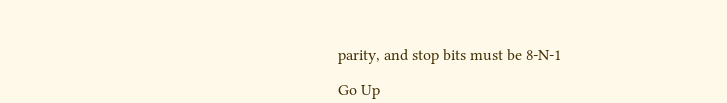parity, and stop bits must be 8-N-1

Go Up